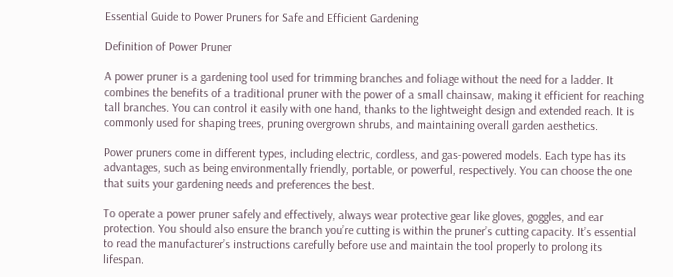Essential Guide to Power Pruners for Safe and Efficient Gardening

Definition of Power Pruner

A power pruner is a gardening tool used for trimming branches and foliage without the need for a ladder. It combines the benefits of a traditional pruner with the power of a small chainsaw, making it efficient for reaching tall branches. You can control it easily with one hand, thanks to the lightweight design and extended reach. It is commonly used for shaping trees, pruning overgrown shrubs, and maintaining overall garden aesthetics.

Power pruners come in different types, including electric, cordless, and gas-powered models. Each type has its advantages, such as being environmentally friendly, portable, or powerful, respectively. You can choose the one that suits your gardening needs and preferences the best.

To operate a power pruner safely and effectively, always wear protective gear like gloves, goggles, and ear protection. You should also ensure the branch you’re cutting is within the pruner’s cutting capacity. It’s essential to read the manufacturer’s instructions carefully before use and maintain the tool properly to prolong its lifespan.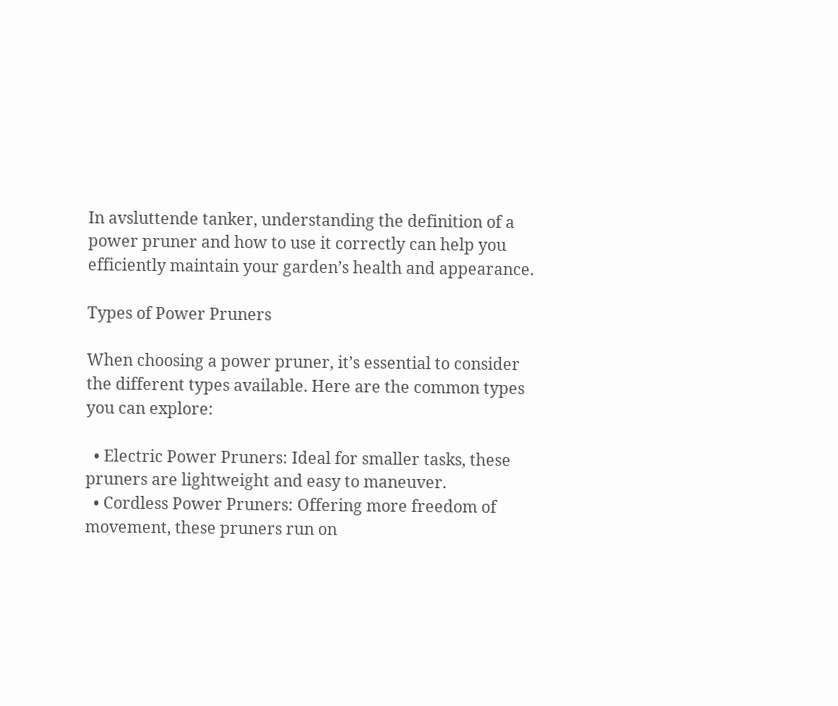In avsluttende tanker, understanding the definition of a power pruner and how to use it correctly can help you efficiently maintain your garden’s health and appearance.

Types of Power Pruners

When choosing a power pruner, it’s essential to consider the different types available. Here are the common types you can explore:

  • Electric Power Pruners: Ideal for smaller tasks, these pruners are lightweight and easy to maneuver.
  • Cordless Power Pruners: Offering more freedom of movement, these pruners run on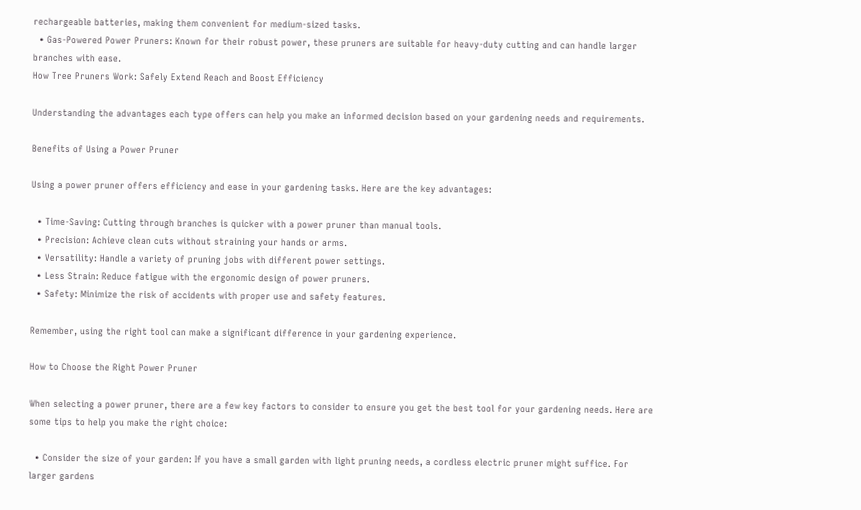rechargeable batteries, making them convenient for medium-sized tasks.
  • Gas-Powered Power Pruners: Known for their robust power, these pruners are suitable for heavy-duty cutting and can handle larger branches with ease.
How Tree Pruners Work: Safely Extend Reach and Boost Efficiency

Understanding the advantages each type offers can help you make an informed decision based on your gardening needs and requirements.

Benefits of Using a Power Pruner

Using a power pruner offers efficiency and ease in your gardening tasks. Here are the key advantages:

  • Time-Saving: Cutting through branches is quicker with a power pruner than manual tools.
  • Precision: Achieve clean cuts without straining your hands or arms.
  • Versatility: Handle a variety of pruning jobs with different power settings.
  • Less Strain: Reduce fatigue with the ergonomic design of power pruners.
  • Safety: Minimize the risk of accidents with proper use and safety features.

Remember, using the right tool can make a significant difference in your gardening experience.

How to Choose the Right Power Pruner

When selecting a power pruner, there are a few key factors to consider to ensure you get the best tool for your gardening needs. Here are some tips to help you make the right choice:

  • Consider the size of your garden: If you have a small garden with light pruning needs, a cordless electric pruner might suffice. For larger gardens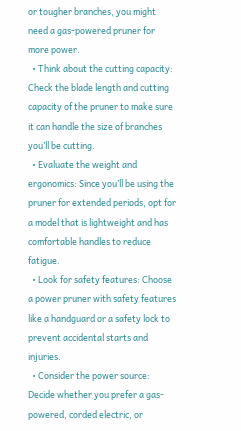or tougher branches, you might need a gas-powered pruner for more power.
  • Think about the cutting capacity: Check the blade length and cutting capacity of the pruner to make sure it can handle the size of branches you’ll be cutting.
  • Evaluate the weight and ergonomics: Since you’ll be using the pruner for extended periods, opt for a model that is lightweight and has comfortable handles to reduce fatigue.
  • Look for safety features: Choose a power pruner with safety features like a handguard or a safety lock to prevent accidental starts and injuries.
  • Consider the power source: Decide whether you prefer a gas-powered, corded electric, or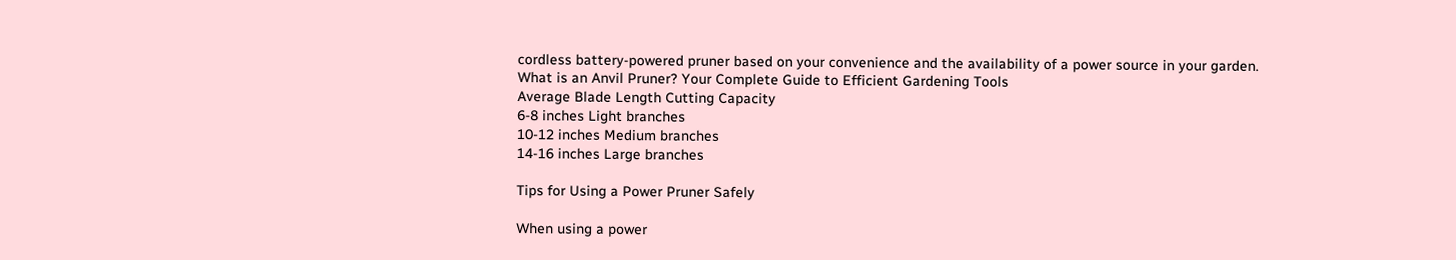cordless battery-powered pruner based on your convenience and the availability of a power source in your garden.
What is an Anvil Pruner? Your Complete Guide to Efficient Gardening Tools
Average Blade Length Cutting Capacity
6-8 inches Light branches
10-12 inches Medium branches
14-16 inches Large branches

Tips for Using a Power Pruner Safely

When using a power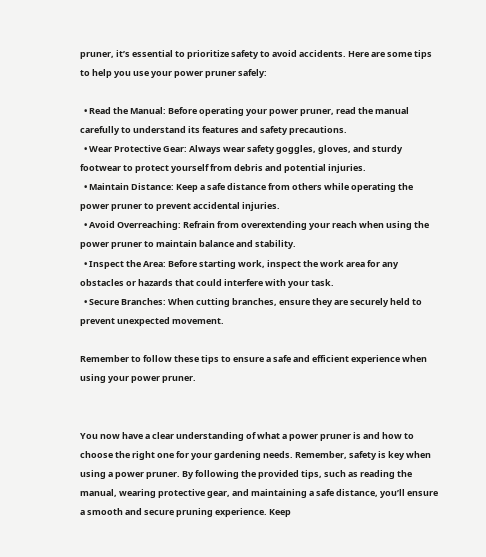pruner, it’s essential to prioritize safety to avoid accidents. Here are some tips to help you use your power pruner safely:

  • Read the Manual: Before operating your power pruner, read the manual carefully to understand its features and safety precautions.
  • Wear Protective Gear: Always wear safety goggles, gloves, and sturdy footwear to protect yourself from debris and potential injuries.
  • Maintain Distance: Keep a safe distance from others while operating the power pruner to prevent accidental injuries.
  • Avoid Overreaching: Refrain from overextending your reach when using the power pruner to maintain balance and stability.
  • Inspect the Area: Before starting work, inspect the work area for any obstacles or hazards that could interfere with your task.
  • Secure Branches: When cutting branches, ensure they are securely held to prevent unexpected movement.

Remember to follow these tips to ensure a safe and efficient experience when using your power pruner.


You now have a clear understanding of what a power pruner is and how to choose the right one for your gardening needs. Remember, safety is key when using a power pruner. By following the provided tips, such as reading the manual, wearing protective gear, and maintaining a safe distance, you’ll ensure a smooth and secure pruning experience. Keep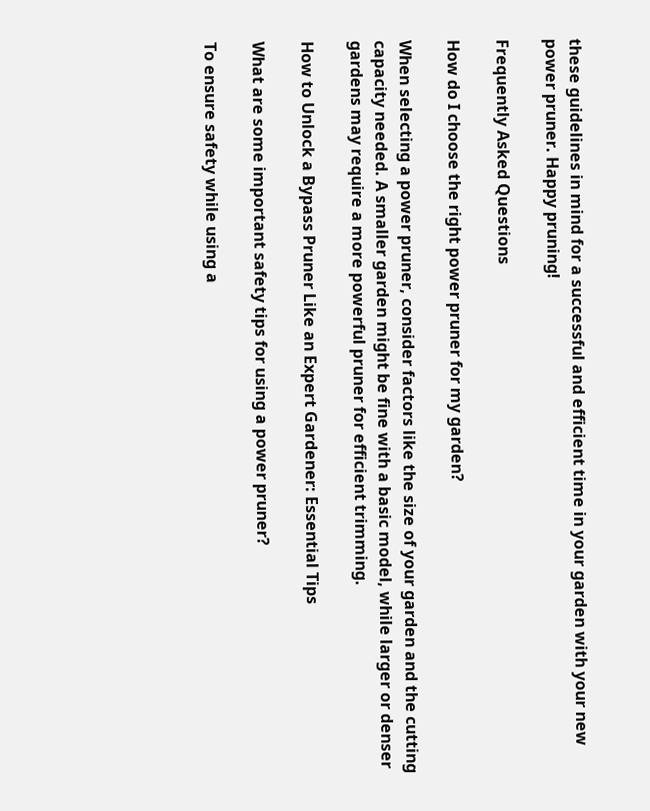these guidelines in mind for a successful and efficient time in your garden with your new power pruner. Happy pruning!

Frequently Asked Questions

How do I choose the right power pruner for my garden?

When selecting a power pruner, consider factors like the size of your garden and the cutting capacity needed. A smaller garden might be fine with a basic model, while larger or denser gardens may require a more powerful pruner for efficient trimming.

How to Unlock a Bypass Pruner Like an Expert Gardener: Essential Tips

What are some important safety tips for using a power pruner?

To ensure safety while using a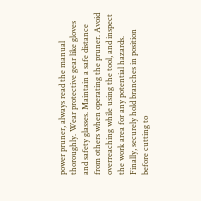power pruner, always read the manual thoroughly. Wear protective gear like gloves and safety glasses. Maintain a safe distance from others when operating the pruner. Avoid overreaching while using the tool, and inspect the work area for any potential hazards. Finally, securely hold branches in position before cutting to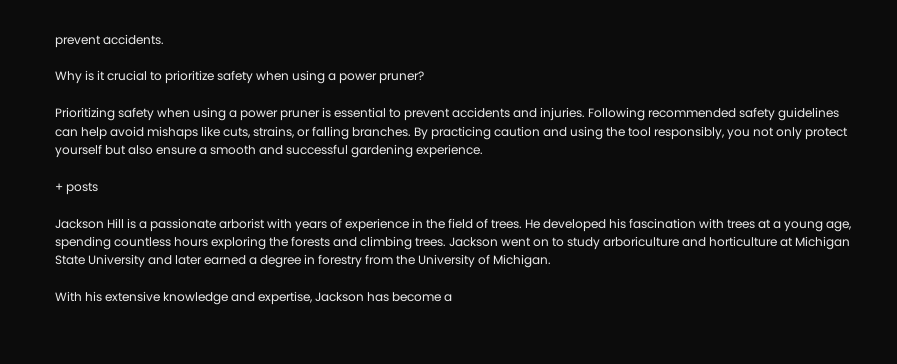prevent accidents.

Why is it crucial to prioritize safety when using a power pruner?

Prioritizing safety when using a power pruner is essential to prevent accidents and injuries. Following recommended safety guidelines can help avoid mishaps like cuts, strains, or falling branches. By practicing caution and using the tool responsibly, you not only protect yourself but also ensure a smooth and successful gardening experience.

+ posts

Jackson Hill is a passionate arborist with years of experience in the field of trees. He developed his fascination with trees at a young age, spending countless hours exploring the forests and climbing trees. Jackson went on to study arboriculture and horticulture at Michigan State University and later earned a degree in forestry from the University of Michigan.

With his extensive knowledge and expertise, Jackson has become a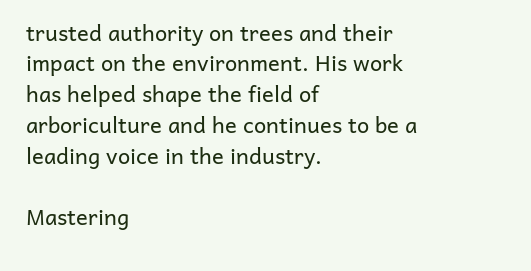trusted authority on trees and their impact on the environment. His work has helped shape the field of arboriculture and he continues to be a leading voice in the industry.

Mastering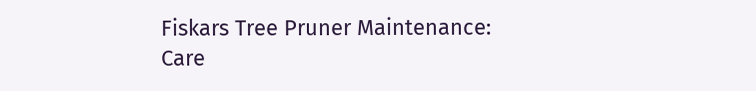Fiskars Tree Pruner Maintenance: Care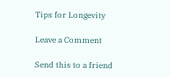Tips for Longevity

Leave a Comment

Send this to a friend